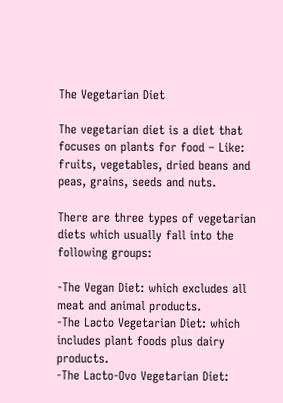The Vegetarian Diet

The vegetarian diet is a diet that focuses on plants for food – Like: fruits, vegetables, dried beans and peas, grains, seeds and nuts.

There are three types of vegetarian diets which usually fall into the following groups:

-The Vegan Diet: which excludes all meat and animal products.
-The Lacto Vegetarian Diet: which includes plant foods plus dairy products.
-The Lacto-Ovo Vegetarian Diet: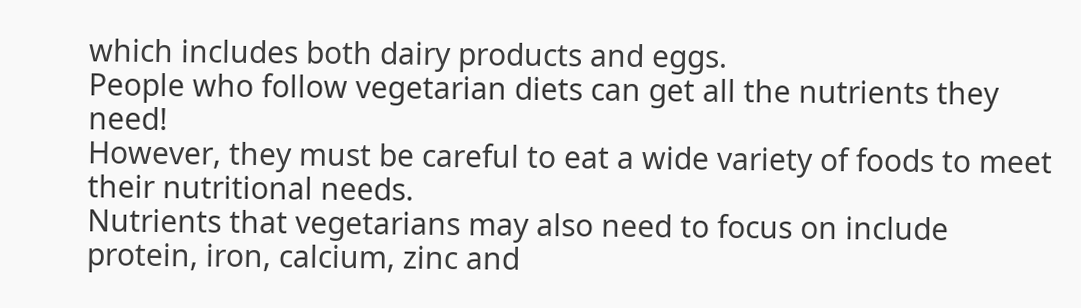which includes both dairy products and eggs.
People who follow vegetarian diets can get all the nutrients they need!
However, they must be careful to eat a wide variety of foods to meet their nutritional needs.
Nutrients that vegetarians may also need to focus on include protein, iron, calcium, zinc and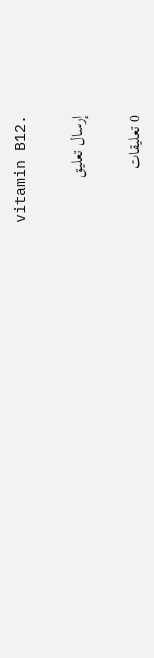vitamin B12.

إرسال تعليق

0 تعليقات